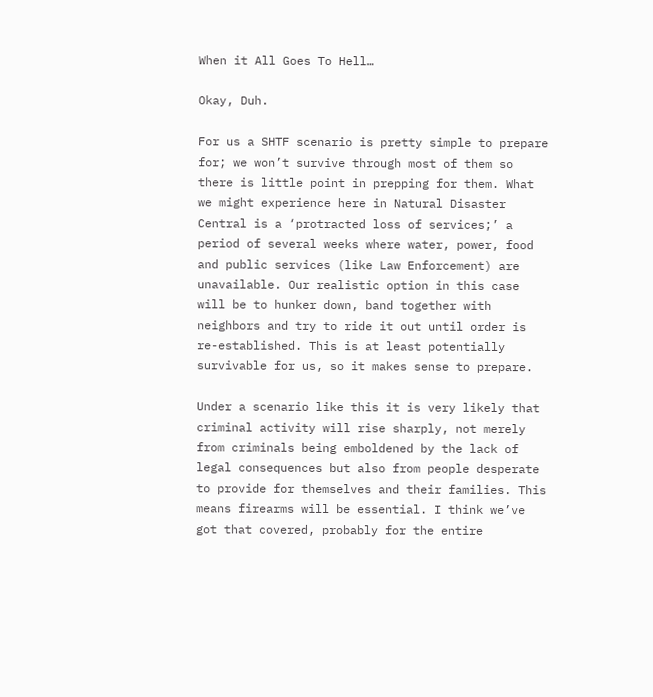When it All Goes To Hell…

Okay, Duh.

For us a SHTF scenario is pretty simple to prepare for; we won’t survive through most of them so there is little point in prepping for them. What we might experience here in Natural Disaster Central is a ‘protracted loss of services;’ a period of several weeks where water, power, food and public services (like Law Enforcement) are unavailable. Our realistic option in this case will be to hunker down, band together with neighbors and try to ride it out until order is re-established. This is at least potentially survivable for us, so it makes sense to prepare.

Under a scenario like this it is very likely that criminal activity will rise sharply, not merely from criminals being emboldened by the lack of legal consequences but also from people desperate to provide for themselves and their families. This means firearms will be essential. I think we’ve got that covered, probably for the entire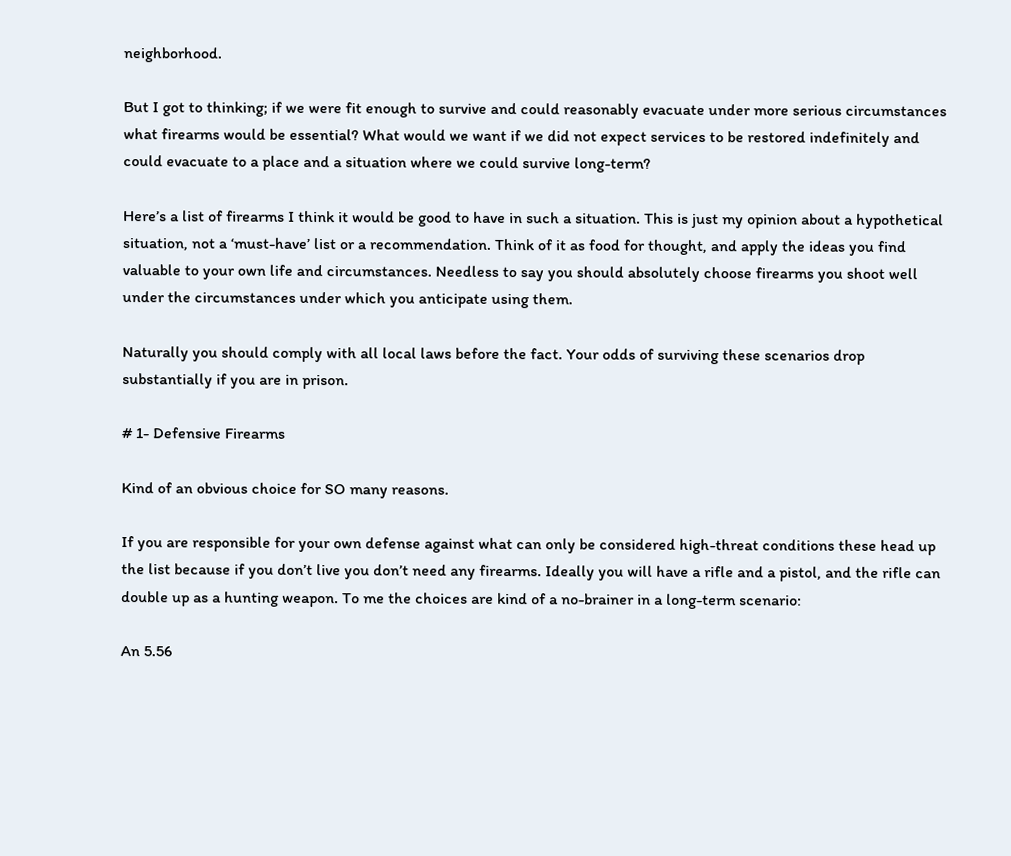neighborhood.

But I got to thinking; if we were fit enough to survive and could reasonably evacuate under more serious circumstances what firearms would be essential? What would we want if we did not expect services to be restored indefinitely and could evacuate to a place and a situation where we could survive long-term?

Here’s a list of firearms I think it would be good to have in such a situation. This is just my opinion about a hypothetical situation, not a ‘must-have’ list or a recommendation. Think of it as food for thought, and apply the ideas you find valuable to your own life and circumstances. Needless to say you should absolutely choose firearms you shoot well under the circumstances under which you anticipate using them.

Naturally you should comply with all local laws before the fact. Your odds of surviving these scenarios drop substantially if you are in prison.

# 1- Defensive Firearms

Kind of an obvious choice for SO many reasons.

If you are responsible for your own defense against what can only be considered high-threat conditions these head up the list because if you don’t live you don’t need any firearms. Ideally you will have a rifle and a pistol, and the rifle can double up as a hunting weapon. To me the choices are kind of a no-brainer in a long-term scenario:

An 5.56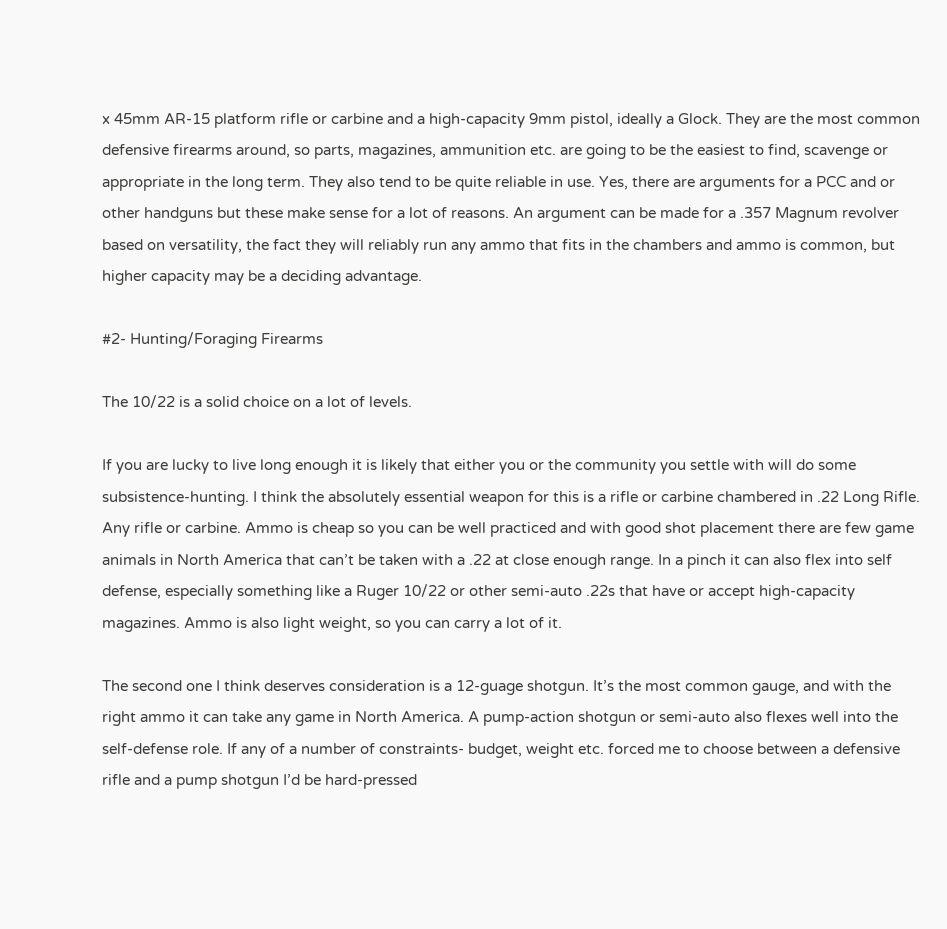x 45mm AR-15 platform rifle or carbine and a high-capacity 9mm pistol, ideally a Glock. They are the most common defensive firearms around, so parts, magazines, ammunition etc. are going to be the easiest to find, scavenge or appropriate in the long term. They also tend to be quite reliable in use. Yes, there are arguments for a PCC and or other handguns but these make sense for a lot of reasons. An argument can be made for a .357 Magnum revolver based on versatility, the fact they will reliably run any ammo that fits in the chambers and ammo is common, but higher capacity may be a deciding advantage.

#2- Hunting/Foraging Firearms

The 10/22 is a solid choice on a lot of levels.

If you are lucky to live long enough it is likely that either you or the community you settle with will do some subsistence-hunting. I think the absolutely essential weapon for this is a rifle or carbine chambered in .22 Long Rifle. Any rifle or carbine. Ammo is cheap so you can be well practiced and with good shot placement there are few game animals in North America that can’t be taken with a .22 at close enough range. In a pinch it can also flex into self defense, especially something like a Ruger 10/22 or other semi-auto .22s that have or accept high-capacity magazines. Ammo is also light weight, so you can carry a lot of it.

The second one I think deserves consideration is a 12-guage shotgun. It’s the most common gauge, and with the right ammo it can take any game in North America. A pump-action shotgun or semi-auto also flexes well into the self-defense role. If any of a number of constraints- budget, weight etc. forced me to choose between a defensive rifle and a pump shotgun I’d be hard-pressed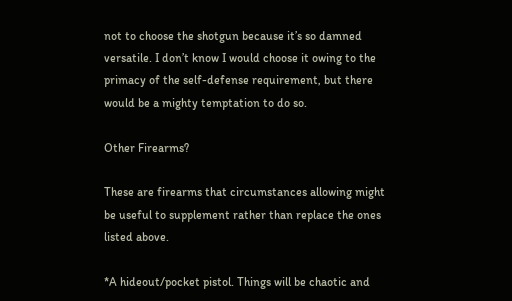not to choose the shotgun because it’s so damned versatile. I don’t know I would choose it owing to the primacy of the self-defense requirement, but there would be a mighty temptation to do so.

Other Firearms?

These are firearms that circumstances allowing might be useful to supplement rather than replace the ones listed above.

*A hideout/pocket pistol. Things will be chaotic and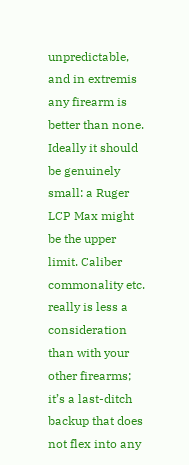unpredictable, and in extremis any firearm is better than none. Ideally it should be genuinely small: a Ruger LCP Max might be the upper limit. Caliber commonality etc. really is less a consideration than with your other firearms; it’s a last-ditch backup that does not flex into any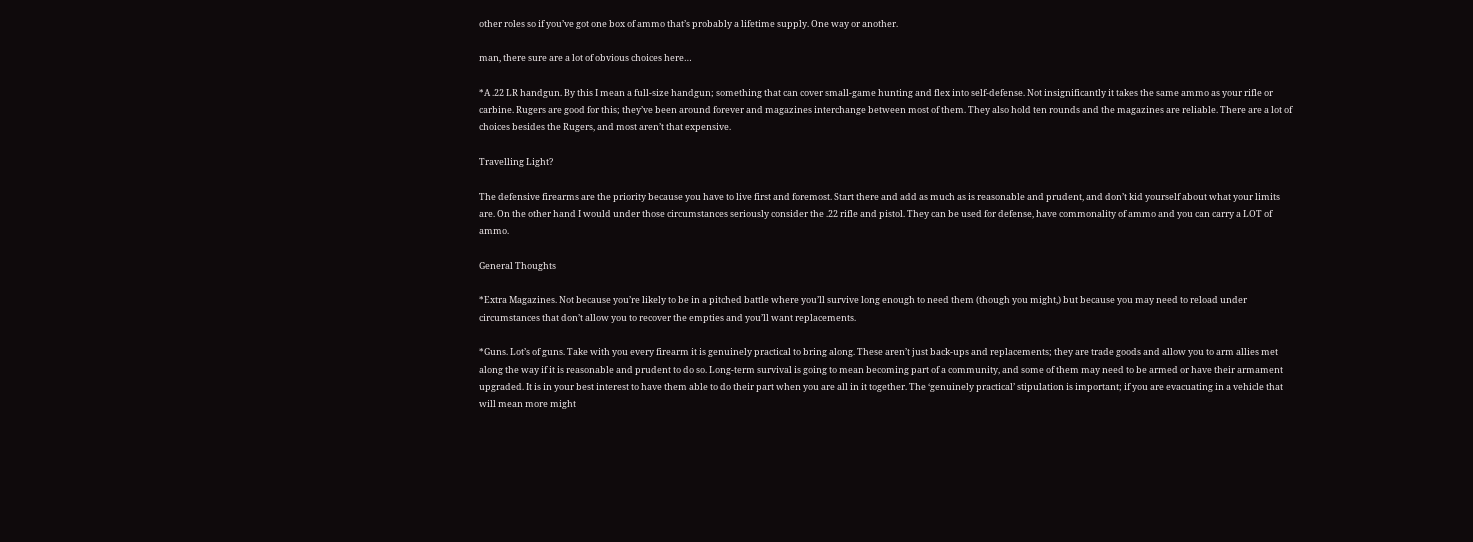other roles so if you’ve got one box of ammo that’s probably a lifetime supply. One way or another.

man, there sure are a lot of obvious choices here…

*A .22 LR handgun. By this I mean a full-size handgun; something that can cover small-game hunting and flex into self-defense. Not insignificantly it takes the same ammo as your rifle or carbine. Rugers are good for this; they’ve been around forever and magazines interchange between most of them. They also hold ten rounds and the magazines are reliable. There are a lot of choices besides the Rugers, and most aren’t that expensive.

Travelling Light?

The defensive firearms are the priority because you have to live first and foremost. Start there and add as much as is reasonable and prudent, and don’t kid yourself about what your limits are. On the other hand I would under those circumstances seriously consider the .22 rifle and pistol. They can be used for defense, have commonality of ammo and you can carry a LOT of ammo.

General Thoughts

*Extra Magazines. Not because you’re likely to be in a pitched battle where you’ll survive long enough to need them (though you might,) but because you may need to reload under circumstances that don’t allow you to recover the empties and you’ll want replacements.

*Guns. Lot’s of guns. Take with you every firearm it is genuinely practical to bring along. These aren’t just back-ups and replacements; they are trade goods and allow you to arm allies met along the way if it is reasonable and prudent to do so. Long-term survival is going to mean becoming part of a community, and some of them may need to be armed or have their armament upgraded. It is in your best interest to have them able to do their part when you are all in it together. The ‘genuinely practical’ stipulation is important; if you are evacuating in a vehicle that will mean more might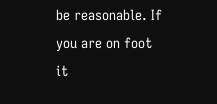be reasonable. If you are on foot it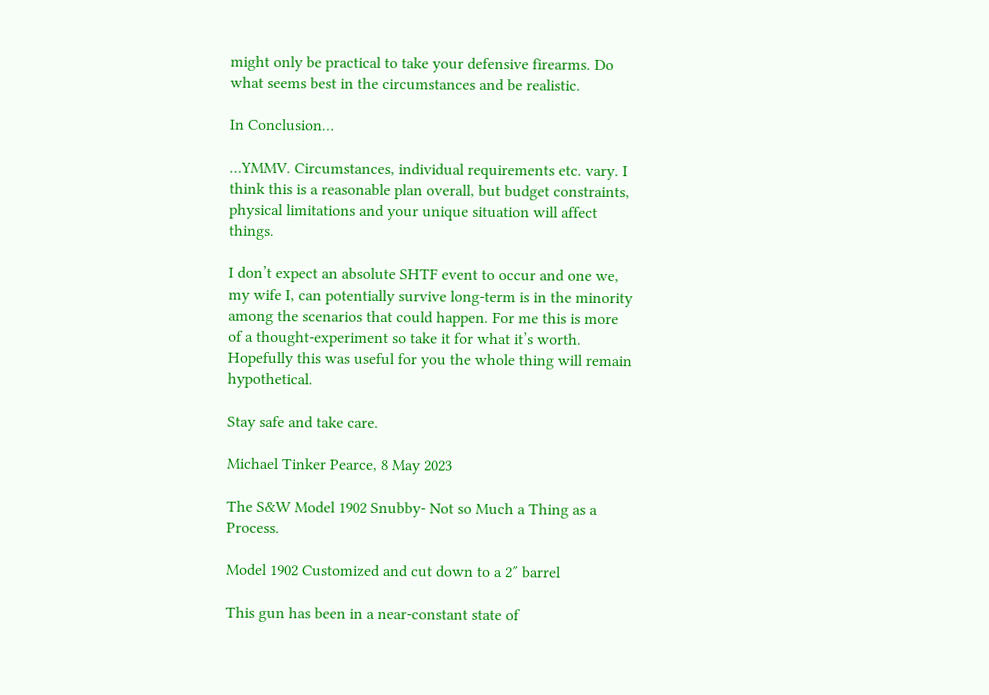might only be practical to take your defensive firearms. Do what seems best in the circumstances and be realistic.

In Conclusion…

…YMMV. Circumstances, individual requirements etc. vary. I think this is a reasonable plan overall, but budget constraints, physical limitations and your unique situation will affect things.

I don’t expect an absolute SHTF event to occur and one we, my wife I, can potentially survive long-term is in the minority among the scenarios that could happen. For me this is more of a thought-experiment so take it for what it’s worth. Hopefully this was useful for you the whole thing will remain hypothetical.

Stay safe and take care.

Michael Tinker Pearce, 8 May 2023

The S&W Model 1902 Snubby- Not so Much a Thing as a Process.

Model 1902 Customized and cut down to a 2″ barrel

This gun has been in a near-constant state of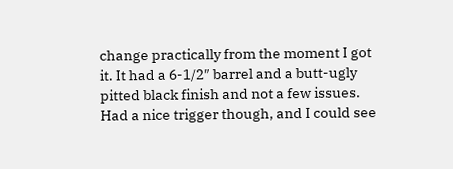change practically from the moment I got it. It had a 6-1/2″ barrel and a butt-ugly pitted black finish and not a few issues. Had a nice trigger though, and I could see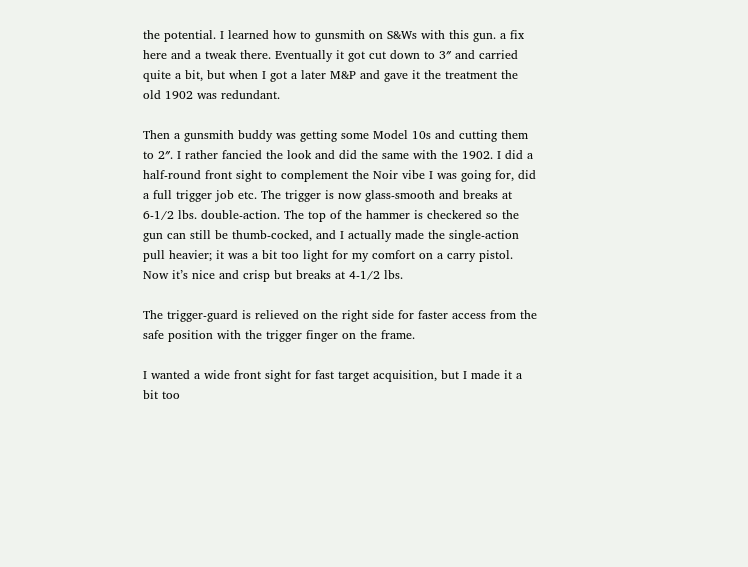the potential. I learned how to gunsmith on S&Ws with this gun. a fix here and a tweak there. Eventually it got cut down to 3″ and carried quite a bit, but when I got a later M&P and gave it the treatment the old 1902 was redundant.

Then a gunsmith buddy was getting some Model 10s and cutting them to 2″. I rather fancied the look and did the same with the 1902. I did a half-round front sight to complement the Noir vibe I was going for, did a full trigger job etc. The trigger is now glass-smooth and breaks at 6-1/2 lbs. double-action. The top of the hammer is checkered so the gun can still be thumb-cocked, and I actually made the single-action pull heavier; it was a bit too light for my comfort on a carry pistol. Now it’s nice and crisp but breaks at 4-1/2 lbs.

The trigger-guard is relieved on the right side for faster access from the safe position with the trigger finger on the frame.

I wanted a wide front sight for fast target acquisition, but I made it a bit too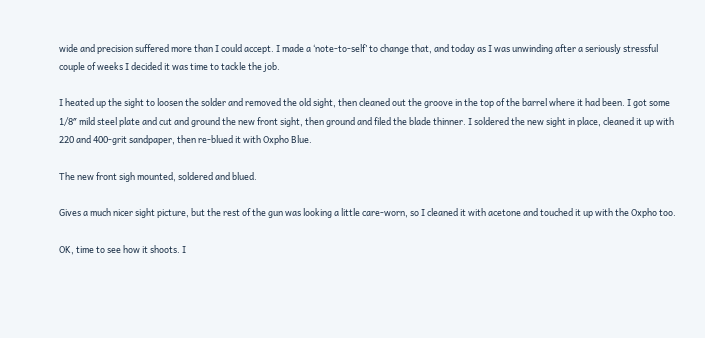wide and precision suffered more than I could accept. I made a ‘note-to-self’ to change that, and today as I was unwinding after a seriously stressful couple of weeks I decided it was time to tackle the job.

I heated up the sight to loosen the solder and removed the old sight, then cleaned out the groove in the top of the barrel where it had been. I got some 1/8″ mild steel plate and cut and ground the new front sight, then ground and filed the blade thinner. I soldered the new sight in place, cleaned it up with 220 and 400-grit sandpaper, then re-blued it with Oxpho Blue.

The new front sigh mounted, soldered and blued.

Gives a much nicer sight picture, but the rest of the gun was looking a little care-worn, so I cleaned it with acetone and touched it up with the Oxpho too.

OK, time to see how it shoots. I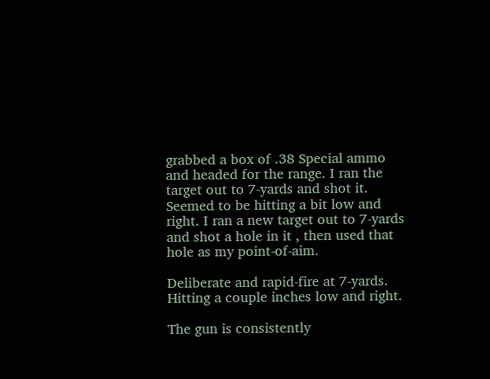grabbed a box of .38 Special ammo and headed for the range. I ran the target out to 7-yards and shot it. Seemed to be hitting a bit low and right. I ran a new target out to 7-yards and shot a hole in it , then used that hole as my point-of-aim.

Deliberate and rapid-fire at 7-yards. Hitting a couple inches low and right.

The gun is consistently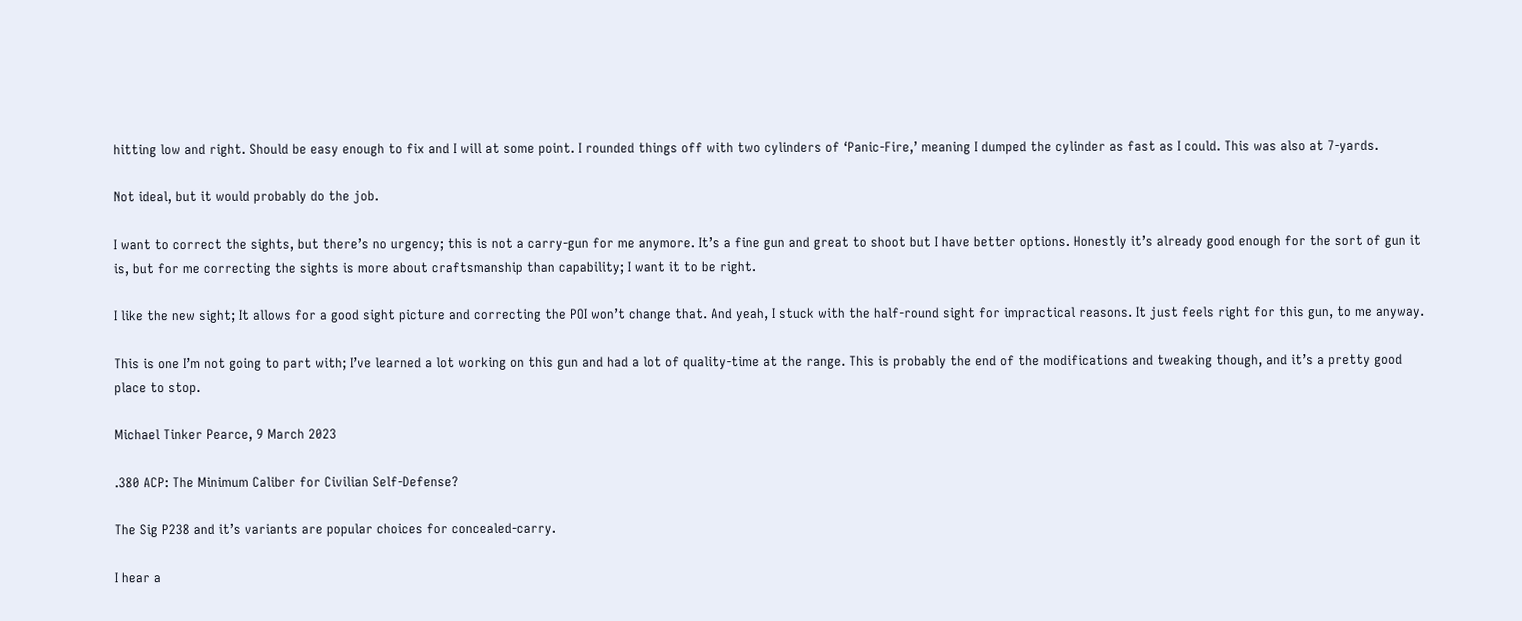hitting low and right. Should be easy enough to fix and I will at some point. I rounded things off with two cylinders of ‘Panic-Fire,’ meaning I dumped the cylinder as fast as I could. This was also at 7-yards.

Not ideal, but it would probably do the job.

I want to correct the sights, but there’s no urgency; this is not a carry-gun for me anymore. It’s a fine gun and great to shoot but I have better options. Honestly it’s already good enough for the sort of gun it is, but for me correcting the sights is more about craftsmanship than capability; I want it to be right.

I like the new sight; It allows for a good sight picture and correcting the POI won’t change that. And yeah, I stuck with the half-round sight for impractical reasons. It just feels right for this gun, to me anyway.

This is one I’m not going to part with; I’ve learned a lot working on this gun and had a lot of quality-time at the range. This is probably the end of the modifications and tweaking though, and it’s a pretty good place to stop.

Michael Tinker Pearce, 9 March 2023

.380 ACP: The Minimum Caliber for Civilian Self-Defense?

The Sig P238 and it’s variants are popular choices for concealed-carry.

I hear a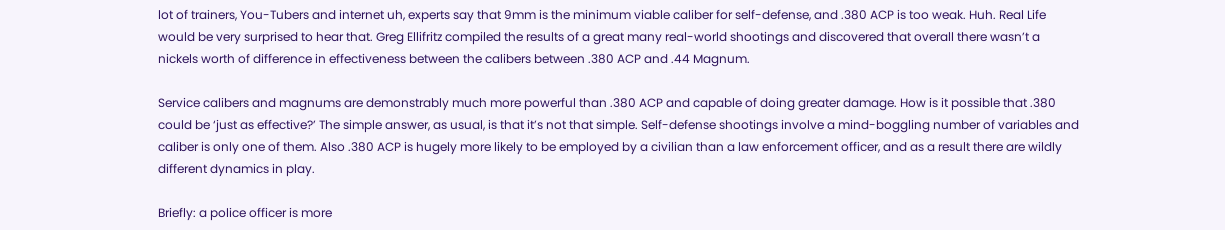lot of trainers, You-Tubers and internet uh, experts say that 9mm is the minimum viable caliber for self-defense, and .380 ACP is too weak. Huh. Real Life would be very surprised to hear that. Greg Ellifritz compiled the results of a great many real-world shootings and discovered that overall there wasn’t a nickels worth of difference in effectiveness between the calibers between .380 ACP and .44 Magnum.

Service calibers and magnums are demonstrably much more powerful than .380 ACP and capable of doing greater damage. How is it possible that .380 could be ‘just as effective?’ The simple answer, as usual, is that it’s not that simple. Self-defense shootings involve a mind-boggling number of variables and caliber is only one of them. Also .380 ACP is hugely more likely to be employed by a civilian than a law enforcement officer, and as a result there are wildly different dynamics in play.

Briefly: a police officer is more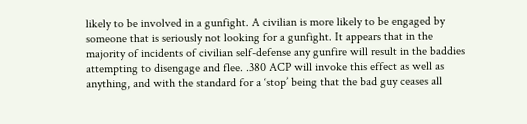likely to be involved in a gunfight. A civilian is more likely to be engaged by someone that is seriously not looking for a gunfight. It appears that in the majority of incidents of civilian self-defense any gunfire will result in the baddies attempting to disengage and flee. .380 ACP will invoke this effect as well as anything, and with the standard for a ‘stop’ being that the bad guy ceases all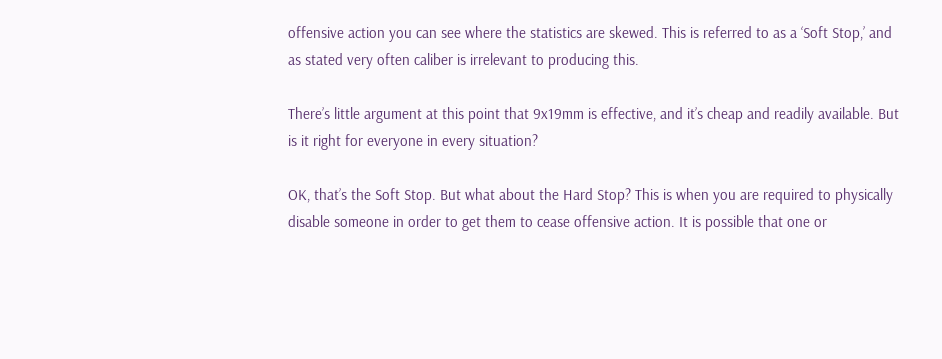offensive action you can see where the statistics are skewed. This is referred to as a ‘Soft Stop,’ and as stated very often caliber is irrelevant to producing this.

There’s little argument at this point that 9x19mm is effective, and it’s cheap and readily available. But is it right for everyone in every situation?

OK, that’s the Soft Stop. But what about the Hard Stop? This is when you are required to physically disable someone in order to get them to cease offensive action. It is possible that one or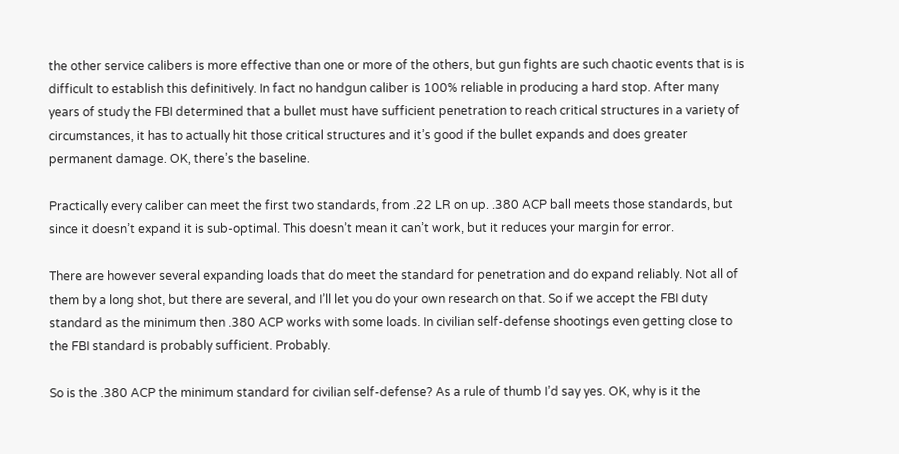the other service calibers is more effective than one or more of the others, but gun fights are such chaotic events that is is difficult to establish this definitively. In fact no handgun caliber is 100% reliable in producing a hard stop. After many years of study the FBI determined that a bullet must have sufficient penetration to reach critical structures in a variety of circumstances, it has to actually hit those critical structures and it’s good if the bullet expands and does greater permanent damage. OK, there’s the baseline.

Practically every caliber can meet the first two standards, from .22 LR on up. .380 ACP ball meets those standards, but since it doesn’t expand it is sub-optimal. This doesn’t mean it can’t work, but it reduces your margin for error.

There are however several expanding loads that do meet the standard for penetration and do expand reliably. Not all of them by a long shot, but there are several, and I’ll let you do your own research on that. So if we accept the FBI duty standard as the minimum then .380 ACP works with some loads. In civilian self-defense shootings even getting close to the FBI standard is probably sufficient. Probably.

So is the .380 ACP the minimum standard for civilian self-defense? As a rule of thumb I’d say yes. OK, why is it the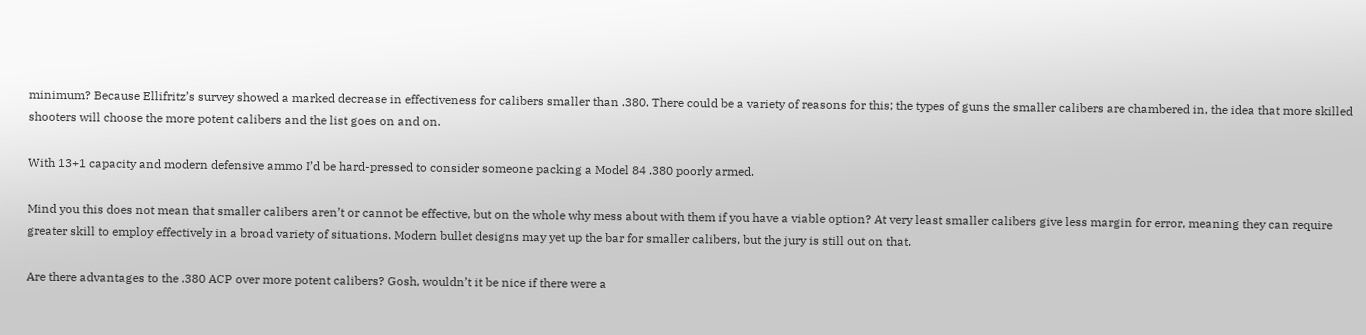minimum? Because Ellifritz’s survey showed a marked decrease in effectiveness for calibers smaller than .380. There could be a variety of reasons for this; the types of guns the smaller calibers are chambered in, the idea that more skilled shooters will choose the more potent calibers and the list goes on and on.

With 13+1 capacity and modern defensive ammo I’d be hard-pressed to consider someone packing a Model 84 .380 poorly armed.

Mind you this does not mean that smaller calibers aren’t or cannot be effective, but on the whole why mess about with them if you have a viable option? At very least smaller calibers give less margin for error, meaning they can require greater skill to employ effectively in a broad variety of situations. Modern bullet designs may yet up the bar for smaller calibers, but the jury is still out on that.

Are there advantages to the .380 ACP over more potent calibers? Gosh, wouldn’t it be nice if there were a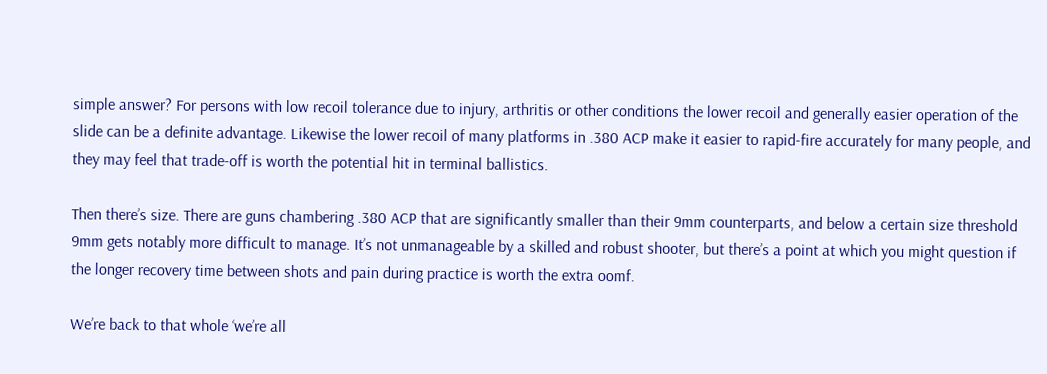simple answer? For persons with low recoil tolerance due to injury, arthritis or other conditions the lower recoil and generally easier operation of the slide can be a definite advantage. Likewise the lower recoil of many platforms in .380 ACP make it easier to rapid-fire accurately for many people, and they may feel that trade-off is worth the potential hit in terminal ballistics.

Then there’s size. There are guns chambering .380 ACP that are significantly smaller than their 9mm counterparts, and below a certain size threshold 9mm gets notably more difficult to manage. It’s not unmanageable by a skilled and robust shooter, but there’s a point at which you might question if the longer recovery time between shots and pain during practice is worth the extra oomf.

We’re back to that whole ‘we’re all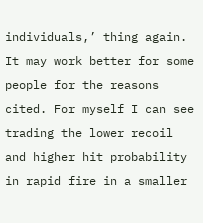individuals,’ thing again. It may work better for some people for the reasons cited. For myself I can see trading the lower recoil and higher hit probability in rapid fire in a smaller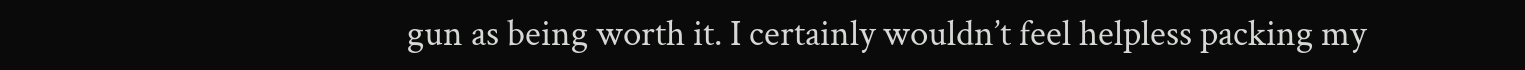gun as being worth it. I certainly wouldn’t feel helpless packing my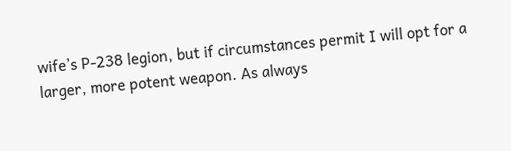wife’s P-238 legion, but if circumstances permit I will opt for a larger, more potent weapon. As always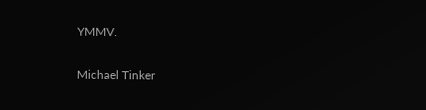YMMV.

Michael Tinker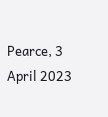Pearce, 3 April 2023